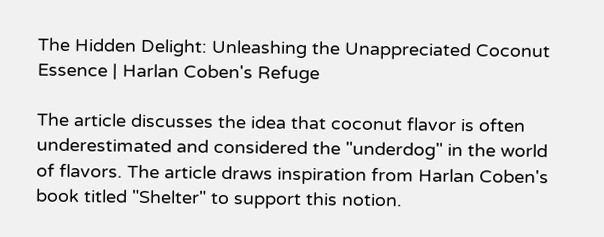The Hidden Delight: Unleashing the Unappreciated Coconut Essence | Harlan Coben's Refuge

The article discusses the idea that coconut flavor is often underestimated and considered the "underdog" in the world of flavors. The article draws inspiration from Harlan Coben's book titled "Shelter" to support this notion.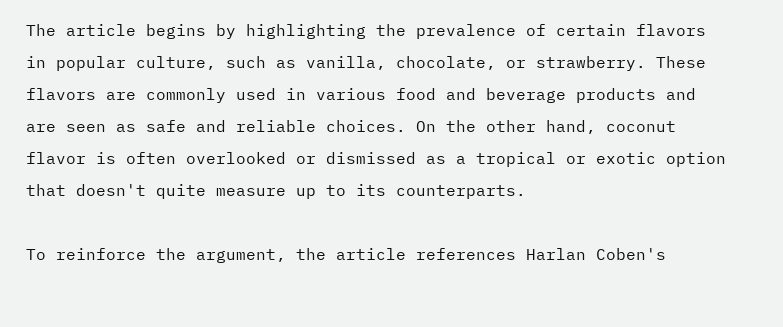The article begins by highlighting the prevalence of certain flavors in popular culture, such as vanilla, chocolate, or strawberry. These flavors are commonly used in various food and beverage products and are seen as safe and reliable choices. On the other hand, coconut flavor is often overlooked or dismissed as a tropical or exotic option that doesn't quite measure up to its counterparts.

To reinforce the argument, the article references Harlan Coben's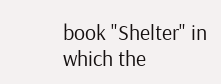book "Shelter" in which the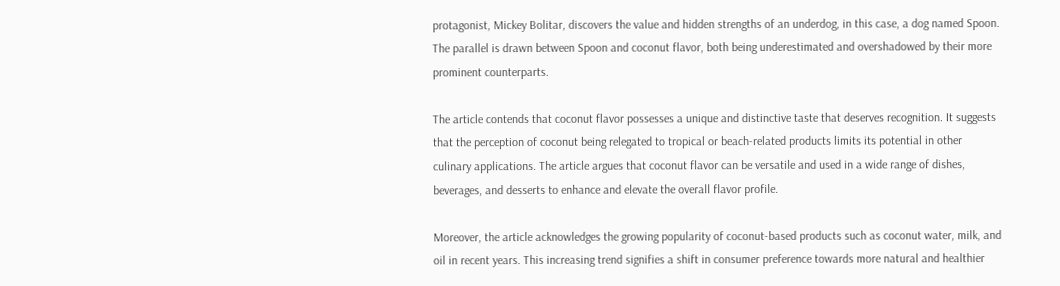protagonist, Mickey Bolitar, discovers the value and hidden strengths of an underdog, in this case, a dog named Spoon. The parallel is drawn between Spoon and coconut flavor, both being underestimated and overshadowed by their more prominent counterparts.

The article contends that coconut flavor possesses a unique and distinctive taste that deserves recognition. It suggests that the perception of coconut being relegated to tropical or beach-related products limits its potential in other culinary applications. The article argues that coconut flavor can be versatile and used in a wide range of dishes, beverages, and desserts to enhance and elevate the overall flavor profile.

Moreover, the article acknowledges the growing popularity of coconut-based products such as coconut water, milk, and oil in recent years. This increasing trend signifies a shift in consumer preference towards more natural and healthier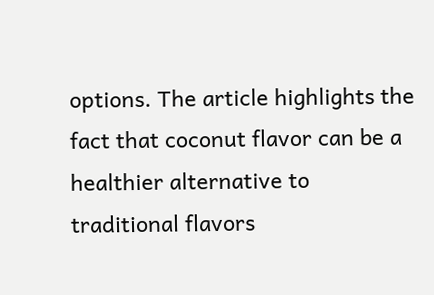options. The article highlights the fact that coconut flavor can be a healthier alternative to traditional flavors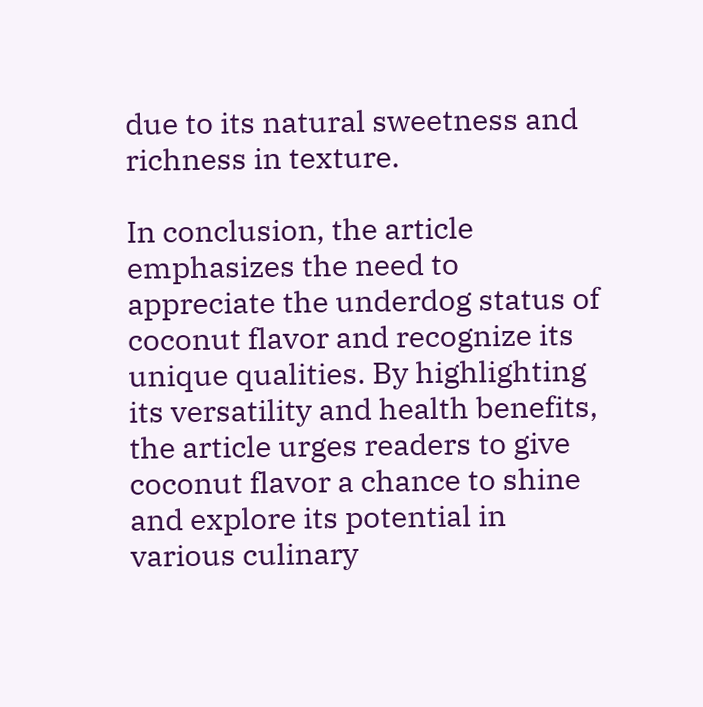due to its natural sweetness and richness in texture.

In conclusion, the article emphasizes the need to appreciate the underdog status of coconut flavor and recognize its unique qualities. By highlighting its versatility and health benefits, the article urges readers to give coconut flavor a chance to shine and explore its potential in various culinary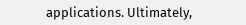applications. Ultimately,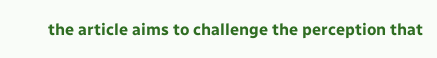the article aims to challenge the perception that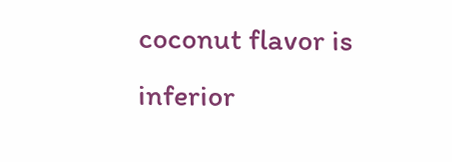coconut flavor is inferior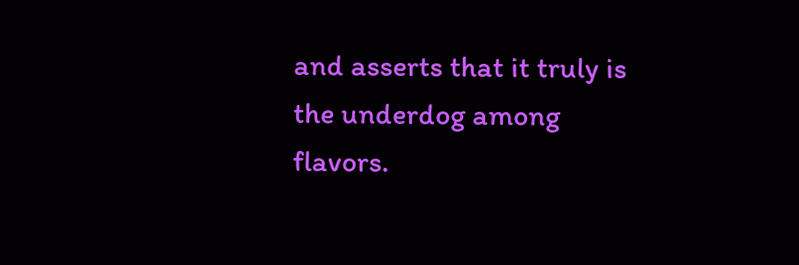and asserts that it truly is the underdog among flavors.